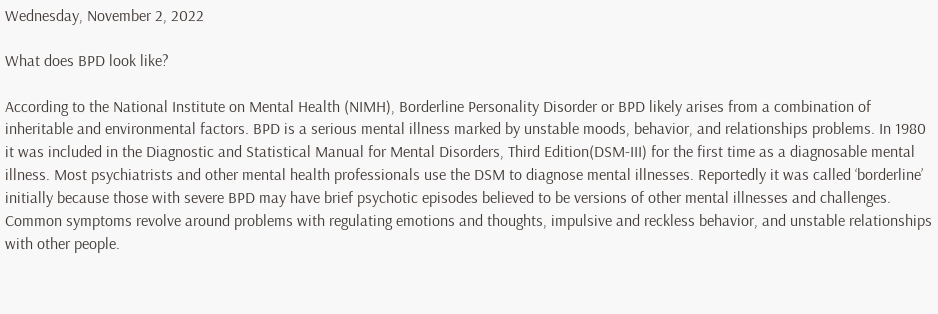Wednesday, November 2, 2022

What does BPD look like?

According to the National Institute on Mental Health (NIMH), Borderline Personality Disorder or BPD likely arises from a combination of inheritable and environmental factors. BPD is a serious mental illness marked by unstable moods, behavior, and relationships problems. In 1980 it was included in the Diagnostic and Statistical Manual for Mental Disorders, Third Edition(DSM-III) for the first time as a diagnosable mental illness. Most psychiatrists and other mental health professionals use the DSM to diagnose mental illnesses. Reportedly it was called ‘borderline’ initially because those with severe BPD may have brief psychotic episodes believed to be versions of other mental illnesses and challenges. Common symptoms revolve around problems with regulating emotions and thoughts, impulsive and reckless behavior, and unstable relationships with other people.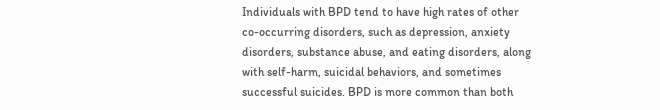Individuals with BPD tend to have high rates of other co-occurring disorders, such as depression, anxiety disorders, substance abuse, and eating disorders, along with self-harm, suicidal behaviors, and sometimes successful suicides. BPD is more common than both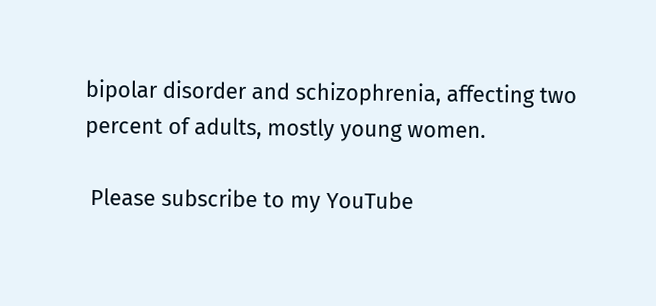bipolar disorder and schizophrenia, affecting two percent of adults, mostly young women.

 Please subscribe to my YouTube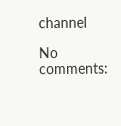channel

No comments: